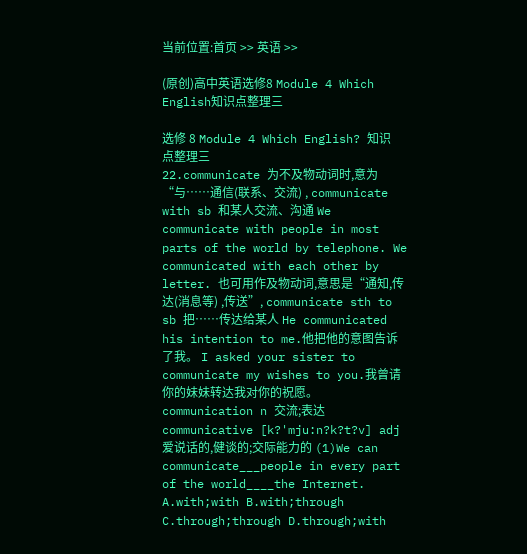当前位置:首页 >> 英语 >>

(原创)高中英语选修8 Module 4 Which English知识点整理三

选修 8 Module 4 Which English? 知识点整理三
22.communicate 为不及物动词时,意为“与……通信(联系、交流) , communicate with sb 和某人交流、沟通 We communicate with people in most parts of the world by telephone. We communicated with each other by letter. 也可用作及物动词,意思是“通知,传达(消息等) ,传送”, communicate sth to sb 把……传达给某人 He communicated his intention to me.他把他的意图告诉了我。 I asked your sister to communicate my wishes to you.我曾请你的妹妹转达我对你的祝愿。 communication n 交流;表达 communicative [k?'mju:n?k?t?v] adj 爱说话的,健谈的;交际能力的 (1)We can communicate___people in every part of the world____the Internet. A.with;with B.with;through C.through;through D.through;with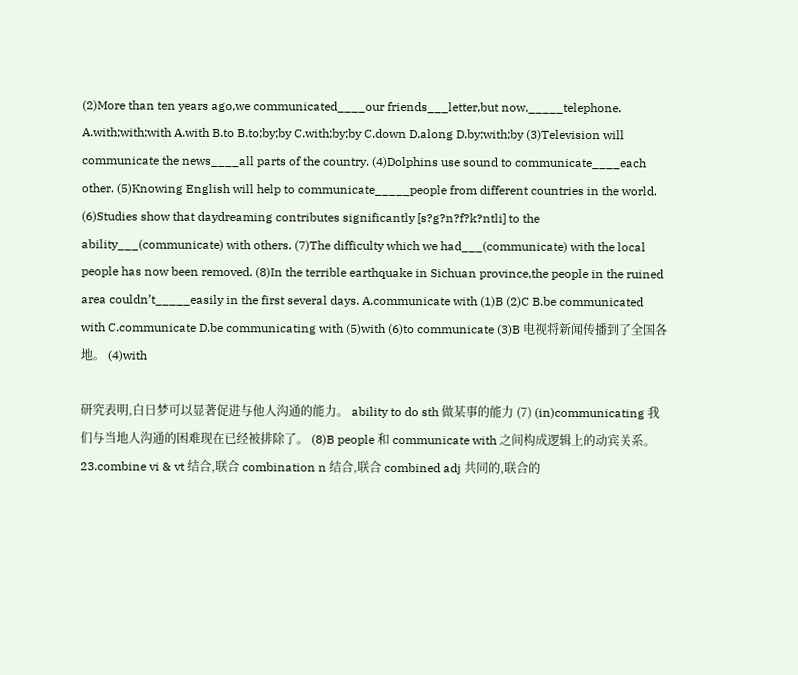(2)More than ten years ago,we communicated____our friends___letter,but now,_____telephone. A.with;with;with A.with B.to B.to;by;by C.with;by;by C.down D.along D.by;with;by (3)Television will communicate the news____all parts of the country. (4)Dolphins use sound to communicate____each other. (5)Knowing English will help to communicate_____people from different countries in the world. (6)Studies show that daydreaming contributes significantly [s?g?n?f?k?ntli] to the ability___(communicate) with others. (7)The difficulty which we had___(communicate) with the local people has now been removed. (8)In the terrible earthquake in Sichuan province,the people in the ruined area couldn’t_____easily in the first several days. A.communicate with (1)B (2)C B.be communicated with C.communicate D.be communicating with (5)with (6)to communicate (3)B 电视将新闻传播到了全国各地。 (4)with

研究表明,白日梦可以显著促进与他人沟通的能力。 ability to do sth 做某事的能力 (7) (in)communicating 我们与当地人沟通的困难现在已经被排除了。 (8)B people 和 communicate with 之间构成逻辑上的动宾关系。 23.combine vi & vt 结合,联合 combination n 结合,联合 combined adj 共同的,联合的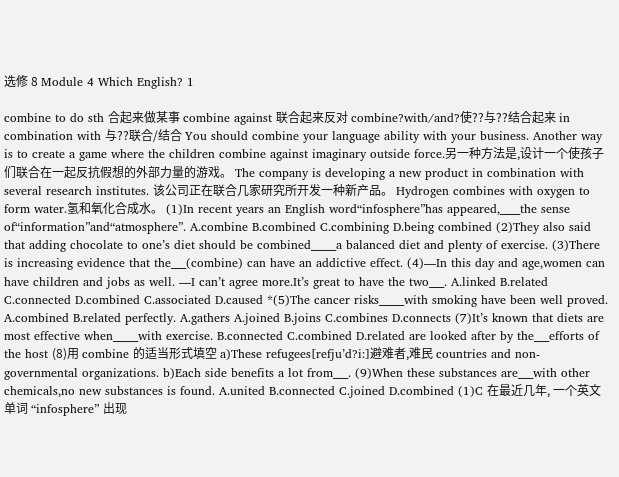选修 8 Module 4 Which English? 1

combine to do sth 合起来做某事 combine against 联合起来反对 combine?with/and?使??与??结合起来 in combination with 与??联合/结合 You should combine your language ability with your business. Another way is to create a game where the children combine against imaginary outside force.另一种方法是,设计一个使孩子们联合在一起反抗假想的外部力量的游戏。 The company is developing a new product in combination with several research institutes. 该公司正在联合几家研究所开发一种新产品。 Hydrogen combines with oxygen to form water.氢和氧化合成水。 (1)In recent years an English word“infosphere”has appeared,____the sense of“information”and“atmosphere”. A.combine B.combined C.combining D.being combined (2)They also said that adding chocolate to one’s diet should be combined_____a balanced diet and plenty of exercise. (3)There is increasing evidence that the___(combine) can have an addictive effect. (4)—In this day and age,women can have children and jobs as well. —I can’t agree more.It’s great to have the two___. A.linked B.related C.connected D.combined C.associated D.caused *(5)The cancer risks_____with smoking have been well proved. A.combined B.related perfectly. A.gathers A.joined B.joins C.combines D.connects (7)It’s known that diets are most effective when_____with exercise. B.connected C.combined D.related are looked after by the___efforts of the host (8)用 combine 的适当形式填空 a)These refugees[refju’d?i:]避难者,难民 countries and non-governmental organizations. b)Each side benefits a lot from___. (9)When these substances are___with other chemicals,no new substances is found. A.united B.connected C.joined D.combined (1)C 在最近几年, 一个英文单词 “infosphere” 出现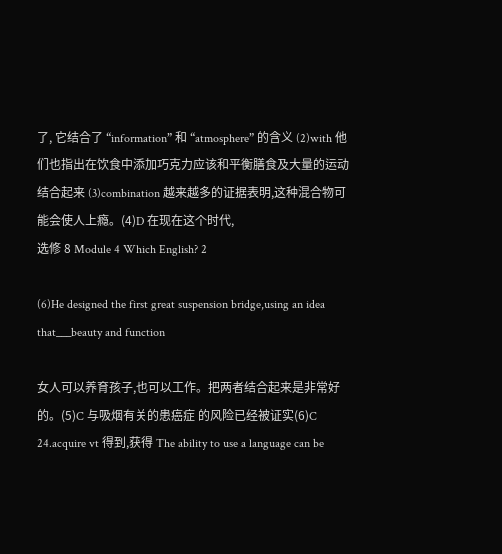了, 它结合了 “information” 和 “atmosphere” 的含义 (2)with 他们也指出在饮食中添加巧克力应该和平衡膳食及大量的运动结合起来 (3)combination 越来越多的证据表明,这种混合物可能会使人上瘾。(4)D 在现在这个时代,
选修 8 Module 4 Which English? 2

(6)He designed the first great suspension bridge,using an idea that___beauty and function

女人可以养育孩子,也可以工作。把两者结合起来是非常好的。(5)C 与吸烟有关的患癌症 的风险已经被证实(6)C 24.acquire vt 得到,获得 The ability to use a language can be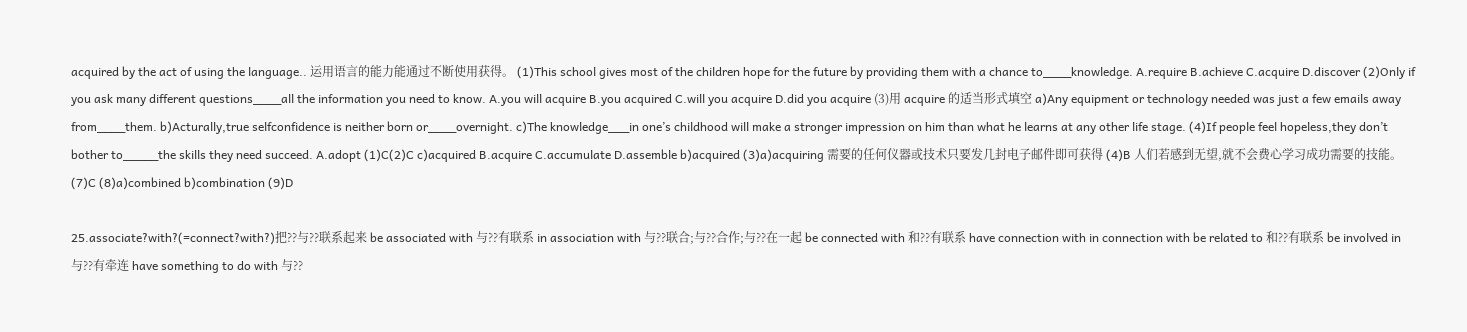acquired by the act of using the language.. 运用语言的能力能通过不断使用获得。 (1)This school gives most of the children hope for the future by providing them with a chance to____knowledge. A.require B.achieve C.acquire D.discover (2)Only if you ask many different questions____all the information you need to know. A.you will acquire B.you acquired C.will you acquire D.did you acquire (3)用 acquire 的适当形式填空 a)Any equipment or technology needed was just a few emails away from____them. b)Acturally,true selfconfidence is neither born or____overnight. c)The knowledge___in one’s childhood will make a stronger impression on him than what he learns at any other life stage. (4)If people feel hopeless,they don’t bother to_____the skills they need succeed. A.adopt (1)C(2)C c)acquired B.acquire C.accumulate D.assemble b)acquired (3)a)acquiring 需要的任何仪器或技术只要发几封电子邮件即可获得 (4)B 人们若感到无望,就不会费心学习成功需要的技能。 (7)C (8)a)combined b)combination (9)D

25.associate?with?(=connect?with?)把??与??联系起来 be associated with 与??有联系 in association with 与??联合;与??合作;与??在一起 be connected with 和??有联系 have connection with in connection with be related to 和??有联系 be involved in 与??有牵连 have something to do with 与??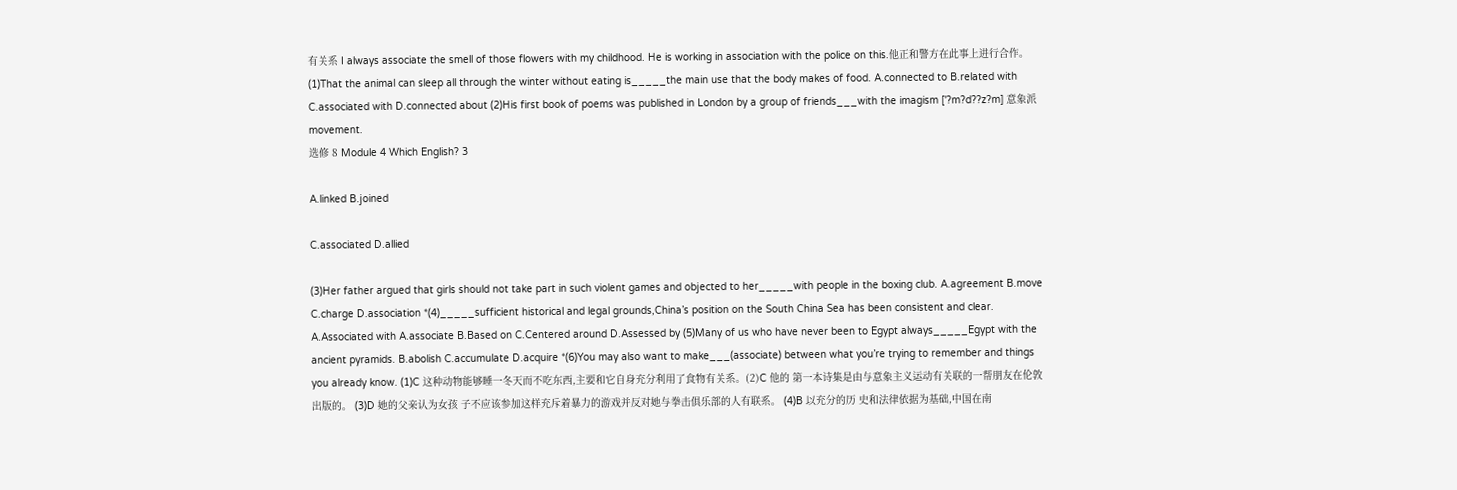有关系 I always associate the smell of those flowers with my childhood. He is working in association with the police on this.他正和警方在此事上进行合作。 (1)That the animal can sleep all through the winter without eating is_____the main use that the body makes of food. A.connected to B.related with C.associated with D.connected about (2)His first book of poems was published in London by a group of friends___with the imagism ['?m?d??z?m] 意象派 movement.
选修 8 Module 4 Which English? 3

A.linked B.joined

C.associated D.allied

(3)Her father argued that girls should not take part in such violent games and objected to her_____with people in the boxing club. A.agreement B.move C.charge D.association *(4)_____sufficient historical and legal grounds,China’s position on the South China Sea has been consistent and clear. A.Associated with A.associate B.Based on C.Centered around D.Assessed by (5)Many of us who have never been to Egypt always_____Egypt with the ancient pyramids. B.abolish C.accumulate D.acquire *(6)You may also want to make___(associate) between what you’re trying to remember and things you already know. (1)C 这种动物能够睡一冬天而不吃东西,主要和它自身充分利用了食物有关系。(2)C 他的 第一本诗集是由与意象主义运动有关联的一帮朋友在伦敦出版的。 (3)D 她的父亲认为女孩 子不应该参加这样充斥着暴力的游戏并反对她与拳击俱乐部的人有联系。 (4)B 以充分的历 史和法律依据为基础,中国在南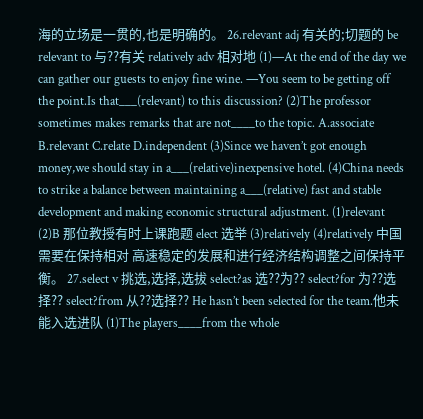海的立场是一贯的,也是明确的。 26.relevant adj 有关的;切题的 be relevant to 与??有关 relatively adv 相对地 (1)—At the end of the day we can gather our guests to enjoy fine wine. —You seem to be getting off the point.Is that___(relevant) to this discussion? (2)The professor sometimes makes remarks that are not____to the topic. A.associate B.relevant C.relate D.independent (3)Since we haven’t got enough money,we should stay in a___(relative)inexpensive hotel. (4)China needs to strike a balance between maintaining a___(relative) fast and stable development and making economic structural adjustment. (1)relevant (2)B 那位教授有时上课跑题 elect 选举 (3)relatively (4)relatively 中国需要在保持相对 高速稳定的发展和进行经济结构调整之间保持平衡。 27.select v 挑选,选择,选拔 select?as 选??为?? select?for 为??选择?? select?from 从??选择?? He hasn’t been selected for the team.他未能入选进队 (1)The players____from the whole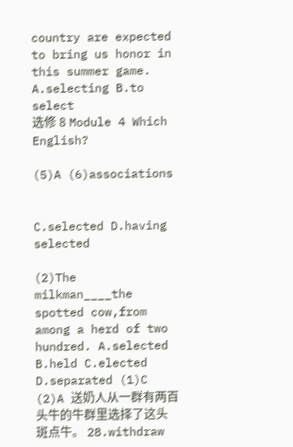country are expected to bring us honor in this summer game. A.selecting B.to select
选修 8 Module 4 Which English?

(5)A (6)associations


C.selected D.having selected

(2)The milkman____the spotted cow,from among a herd of two hundred. A.selected B.held C.elected D.separated (1)C (2)A 送奶人从一群有两百头牛的牛群里选择了这头斑点牛。 28.withdraw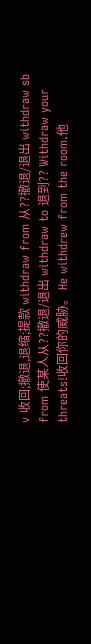v 收回;撤退,退缩;提款 withdraw from 从??撤退/退出 withdraw sb from 使某人从??撤退/退出 withdraw to 退到?? Withdraw your threats!收回你的威胁。 He withdrew from the room.他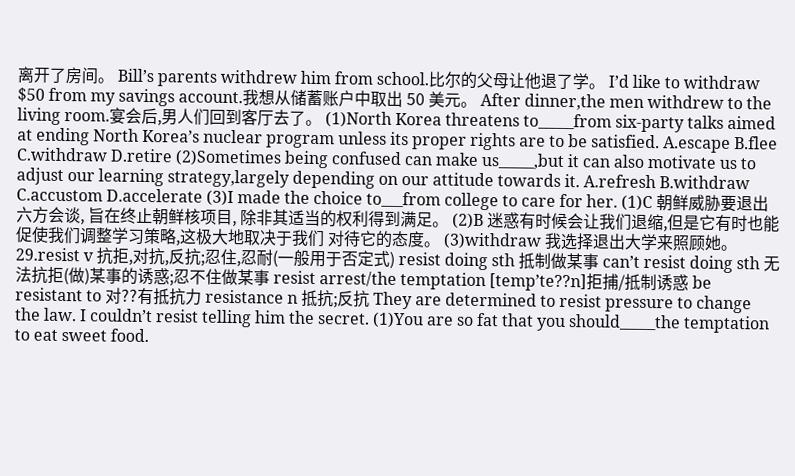离开了房间。 Bill’s parents withdrew him from school.比尔的父母让他退了学。 I’d like to withdraw $50 from my savings account.我想从储蓄账户中取出 50 美元。 After dinner,the men withdrew to the living room.宴会后,男人们回到客厅去了。 (1)North Korea threatens to_____from six-party talks aimed at ending North Korea’s nuclear program unless its proper rights are to be satisfied. A.escape B.flee C.withdraw D.retire (2)Sometimes being confused can make us_____,but it can also motivate us to adjust our learning strategy,largely depending on our attitude towards it. A.refresh B.withdraw C.accustom D.accelerate (3)I made the choice to___from college to care for her. (1)C 朝鲜威胁要退出六方会谈, 旨在终止朝鲜核项目, 除非其适当的权利得到满足。 (2)B 迷惑有时候会让我们退缩,但是它有时也能促使我们调整学习策略,这极大地取决于我们 对待它的态度。 (3)withdraw 我选择退出大学来照顾她。 29.resist v 抗拒,对抗,反抗;忍住,忍耐(一般用于否定式) resist doing sth 抵制做某事 can’t resist doing sth 无法抗拒(做)某事的诱惑;忍不住做某事 resist arrest/the temptation [temp’te??n]拒捕/抵制诱惑 be resistant to 对??有抵抗力 resistance n 抵抗;反抗 They are determined to resist pressure to change the law. I couldn’t resist telling him the secret. (1)You are so fat that you should_____the temptation to eat sweet food.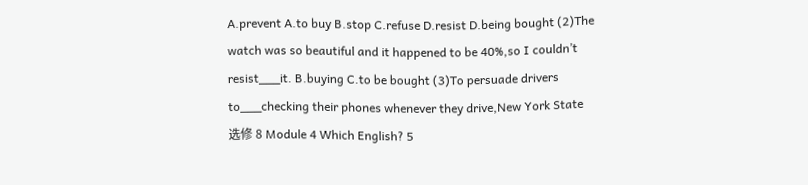A.prevent A.to buy B.stop C.refuse D.resist D.being bought (2)The watch was so beautiful and it happened to be 40%,so I couldn’t resist___it. B.buying C.to be bought (3)To persuade drivers to___checking their phones whenever they drive,New York State
选修 8 Module 4 Which English? 5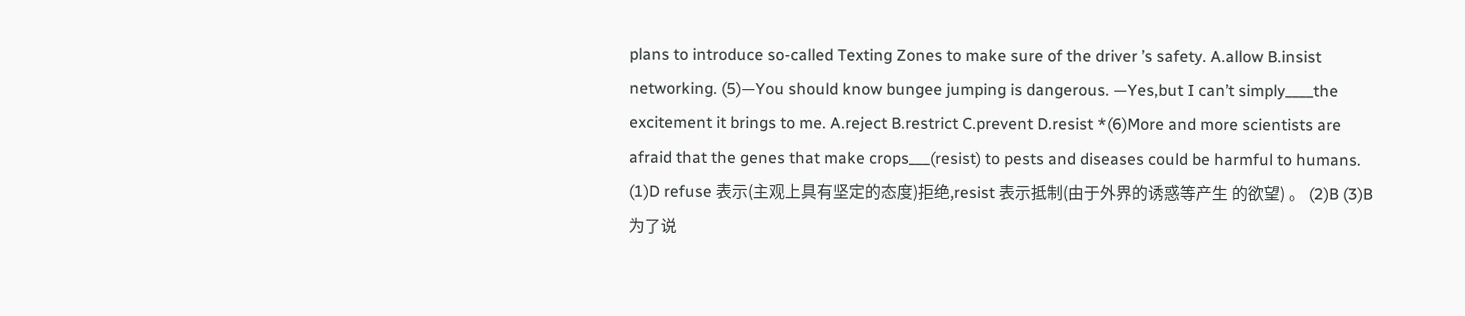plans to introduce so-called Texting Zones to make sure of the driver ’s safety. A.allow B.insist networking. (5)—You should know bungee jumping is dangerous. —Yes,but I can’t simply____the excitement it brings to me. A.reject B.restrict C.prevent D.resist *(6)More and more scientists are afraid that the genes that make crops___(resist) to pests and diseases could be harmful to humans. (1)D refuse 表示(主观上具有坚定的态度)拒绝,resist 表示抵制(由于外界的诱惑等产生 的欲望) 。 (2)B (3)B 为了说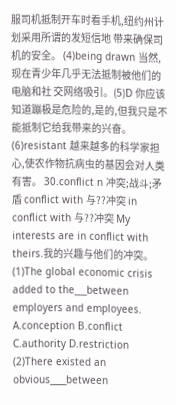服司机抵制开车时看手机,纽约州计划采用所谓的发短信地 带来确保司机的安全。 (4)being drawn 当然,现在青少年几乎无法抵制被他们的电脑和社 交网络吸引。(5)D 你应该知道蹦极是危险的,是的,但我只是不能抵制它给我带来的兴奋。 (6)resistant 越来越多的科学家担心,使农作物抗病虫的基因会对人类有害。 30.conflict n 冲突;战斗;矛盾 conflict with 与??冲突 in conflict with 与??冲突 My interests are in conflict with theirs.我的兴趣与他们的冲突。 (1)The global economic crisis added to the___between employers and employees. A.conception B.conflict C.authority D.restriction (2)There existed an obvious____between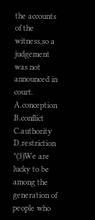the accounts of the witness,so a judgement was not announced in court. A.conception B.conflict C.authority D.restriction *(3)We are lucky to be among the generation of people who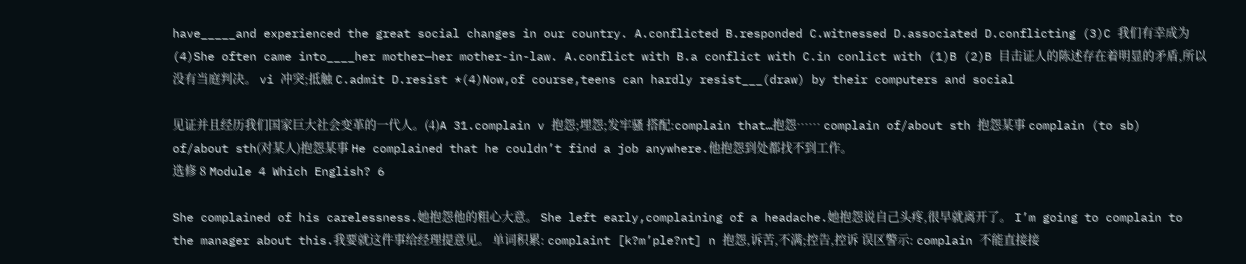have_____and experienced the great social changes in our country. A.conflicted B.responded C.witnessed D.associated D.conflicting (3)C 我们有幸成为 (4)She often came into____her mother—her mother-in-law. A.conflict with B.a conflict with C.in conlict with (1)B (2)B 目击证人的陈述存在着明显的矛盾,所以没有当庭判决。 vi 冲突;抵触 C.admit D.resist *(4)Now,of course,teens can hardly resist___(draw) by their computers and social

见证并且经历我们国家巨大社会变革的一代人。(4)A 31.complain v 抱怨;埋怨;发牢骚 搭配:complain that…抱怨…… complain of/about sth 抱怨某事 complain (to sb) of/about sth(对某人)抱怨某事 He complained that he couldn’t find a job anywhere.他抱怨到处都找不到工作。
选修 8 Module 4 Which English? 6

She complained of his carelessness.她抱怨他的粗心大意。 She left early,complaining of a headache.她抱怨说自己头疼,很早就离开了。 I’m going to complain to the manager about this.我要就这件事给经理提意见。 单词积累: complaint [k?m’ple?nt] n 抱怨,诉苦,不满;控告,控诉 误区警示: complain 不能直接接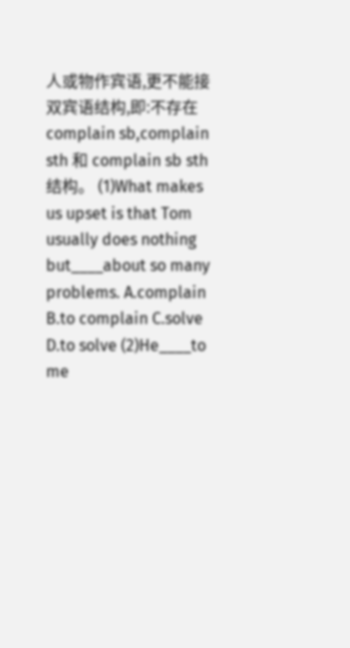人或物作宾语,更不能接双宾语结构,即:不存在 complain sb,complain sth 和 complain sb sth 结构。 (1)What makes us upset is that Tom usually does nothing but____about so many problems. A.complain B.to complain C.solve D.to solve (2)He____to me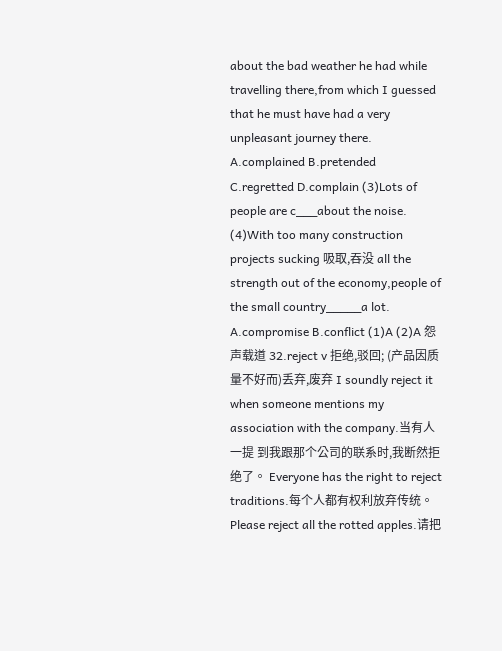about the bad weather he had while travelling there,from which I guessed that he must have had a very unpleasant journey there. A.complained B.pretended C.regretted D.complain (3)Lots of people are c___about the noise. (4)With too many construction projects sucking 吸取,吞没 all the strength out of the economy,people of the small country_____a lot. A.compromise B.conflict (1)A (2)A 怨声载道 32.reject v 拒绝,驳回; (产品因质量不好而)丢弃,废弃 I soundly reject it when someone mentions my association with the company.当有人一提 到我跟那个公司的联系时,我断然拒绝了。 Everyone has the right to reject traditions.每个人都有权利放弃传统。 Please reject all the rotted apples.请把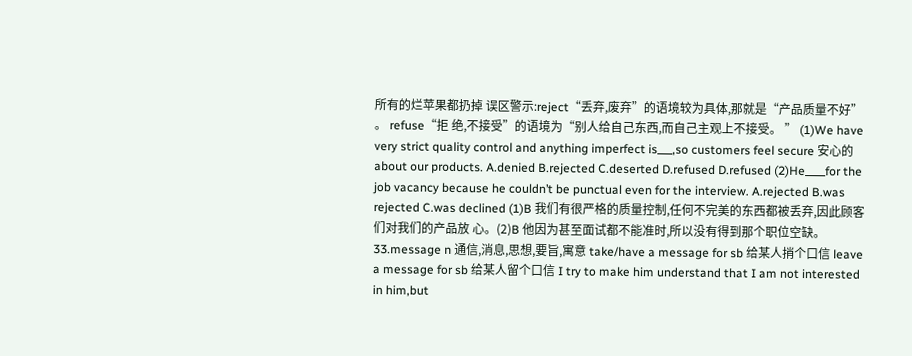所有的烂苹果都扔掉 误区警示:reject“丢弃,废弃”的语境较为具体,那就是“产品质量不好” 。 refuse“拒 绝,不接受”的语境为“别人给自己东西,而自己主观上不接受。 ” (1)We have very strict quality control and anything imperfect is___,so customers feel secure 安心的 about our products. A.denied B.rejected C.deserted D.refused D.refused (2)He____for the job vacancy because he couldn’t be punctual even for the interview. A.rejected B.was rejected C.was declined (1)B 我们有很严格的质量控制,任何不完美的东西都被丢弃,因此顾客们对我们的产品放 心。(2)B 他因为甚至面试都不能准时,所以没有得到那个职位空缺。 33.message n 通信,消息,思想,要旨,寓意 take/have a message for sb 给某人捎个口信 leave a message for sb 给某人留个口信 I try to make him understand that I am not interested in him,but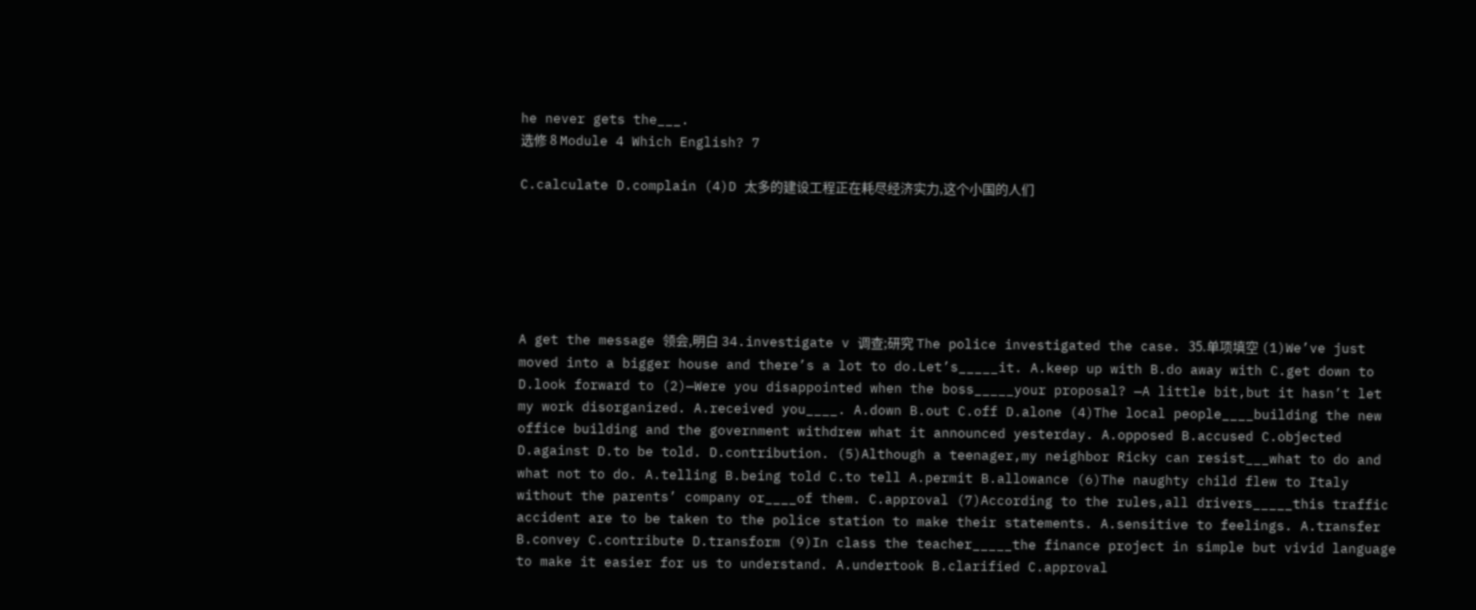he never gets the___.
选修 8 Module 4 Which English? 7

C.calculate D.complain (4)D 太多的建设工程正在耗尽经济实力,这个小国的人们






A get the message 领会,明白 34.investigate v 调查;研究 The police investigated the case. 35.单项填空 (1)We’ve just moved into a bigger house and there’s a lot to do.Let’s_____it. A.keep up with B.do away with C.get down to D.look forward to (2)—Were you disappointed when the boss_____your proposal? —A little bit,but it hasn’t let my work disorganized. A.received you____. A.down B.out C.off D.alone (4)The local people____building the new office building and the government withdrew what it announced yesterday. A.opposed B.accused C.objected D.against D.to be told. D.contribution. (5)Although a teenager,my neighbor Ricky can resist___what to do and what not to do. A.telling B.being told C.to tell A.permit B.allowance (6)The naughty child flew to Italy without the parents’ company or____of them. C.approval (7)According to the rules,all drivers_____this traffic accident are to be taken to the police station to make their statements. A.sensitive to feelings. A.transfer B.convey C.contribute D.transform (9)In class the teacher_____the finance project in simple but vivid language to make it easier for us to understand. A.undertook B.clarified C.approval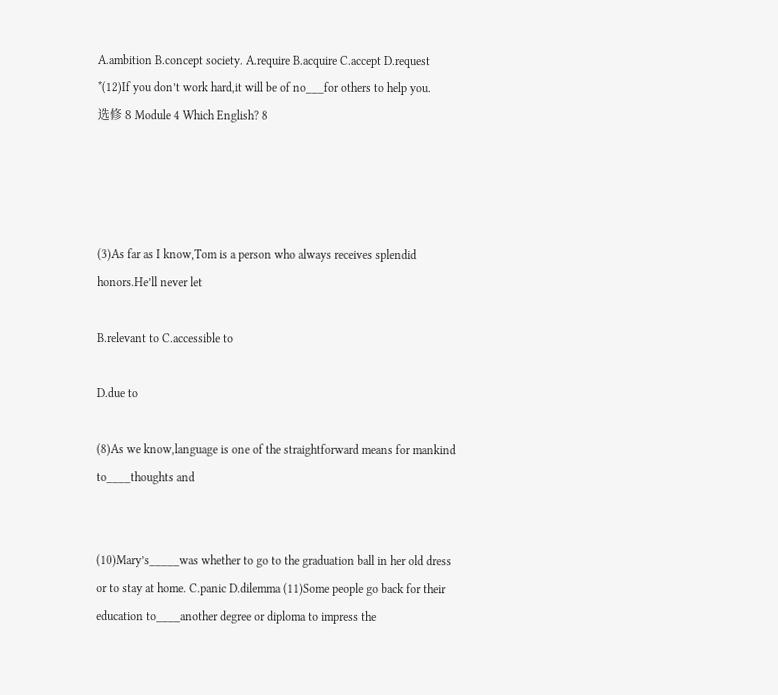A.ambition B.concept society. A.require B.acquire C.accept D.request *(12)If you don’t work hard,it will be of no___for others to help you.
选修 8 Module 4 Which English? 8




(3)As far as I know,Tom is a person who always receives splendid honors.He’ll never let

B.relevant to C.accessible to

D.due to

(8)As we know,language is one of the straightforward means for mankind to____thoughts and


(10)Mary’s_____was whether to go to the graduation ball in her old dress or to stay at home. C.panic D.dilemma (11)Some people go back for their education to____another degree or diploma to impress the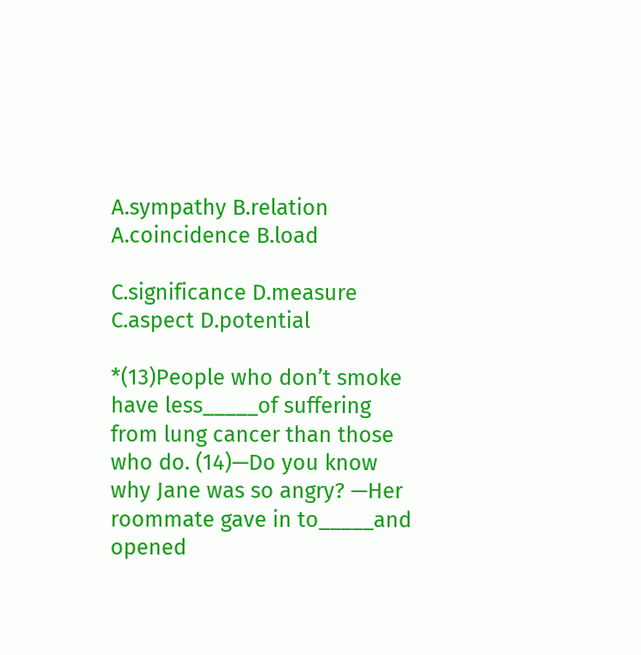A.sympathy B.relation A.coincidence B.load

C.significance D.measure C.aspect D.potential

*(13)People who don’t smoke have less_____of suffering from lung cancer than those who do. (14)—Do you know why Jane was so angry? —Her roommate gave in to_____and opened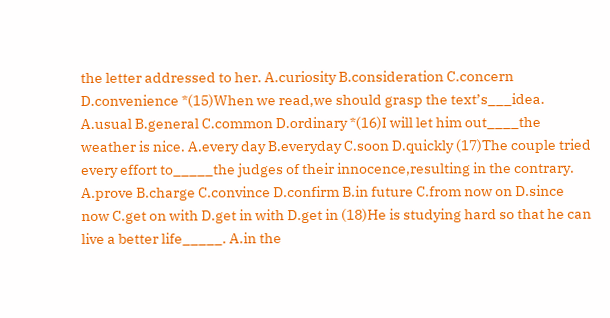the letter addressed to her. A.curiosity B.consideration C.concern D.convenience *(15)When we read,we should grasp the text’s___idea. A.usual B.general C.common D.ordinary *(16)I will let him out____the weather is nice. A.every day B.everyday C.soon D.quickly (17)The couple tried every effort to_____the judges of their innocence,resulting in the contrary. A.prove B.charge C.convince D.confirm B.in future C.from now on D.since now C.get on with D.get in with D.get in (18)He is studying hard so that he can live a better life_____. A.in the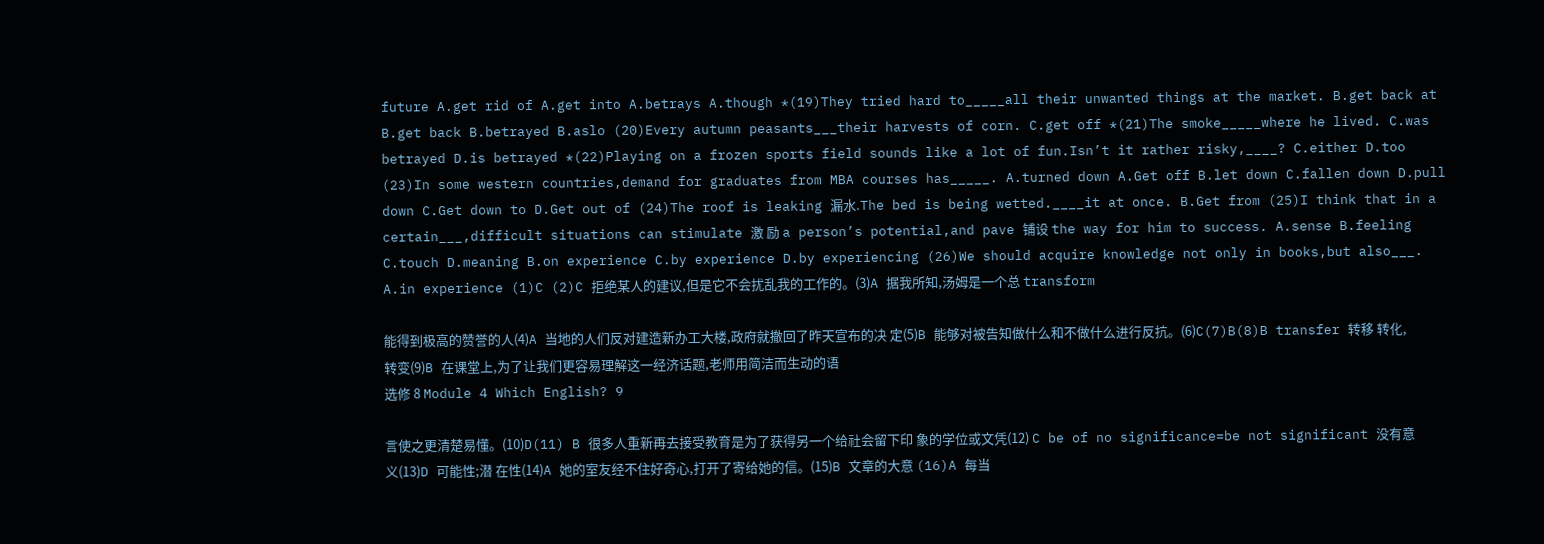future A.get rid of A.get into A.betrays A.though *(19)They tried hard to_____all their unwanted things at the market. B.get back at B.get back B.betrayed B.aslo (20)Every autumn peasants___their harvests of corn. C.get off *(21)The smoke_____where he lived. C.was betrayed D.is betrayed *(22)Playing on a frozen sports field sounds like a lot of fun.Isn’t it rather risky,____? C.either D.too (23)In some western countries,demand for graduates from MBA courses has_____. A.turned down A.Get off B.let down C.fallen down D.pull down C.Get down to D.Get out of (24)The roof is leaking 漏水.The bed is being wetted.____it at once. B.Get from (25)I think that in a certain___,difficult situations can stimulate 激 励 a person’s potential,and pave 铺设 the way for him to success. A.sense B.feeling C.touch D.meaning B.on experience C.by experience D.by experiencing (26)We should acquire knowledge not only in books,but also___. A.in experience (1)C (2)C 拒绝某人的建议,但是它不会扰乱我的工作的。(3)A 据我所知,汤姆是一个总 transform

能得到极高的赞誉的人(4)A 当地的人们反对建造新办工大楼,政府就撤回了昨天宣布的决 定(5)B 能够对被告知做什么和不做什么进行反抗。(6)C(7)B(8)B transfer 转移 转化,转变(9)B 在课堂上,为了让我们更容易理解这一经济话题,老师用简洁而生动的语
选修 8 Module 4 Which English? 9

言使之更清楚易懂。(10)D(11) B 很多人重新再去接受教育是为了获得另一个给社会留下印 象的学位或文凭(12) C be of no significance=be not significant 没有意义(13)D 可能性;潜 在性(14)A 她的室友经不住好奇心,打开了寄给她的信。(15)B 文章的大意 (16)A 每当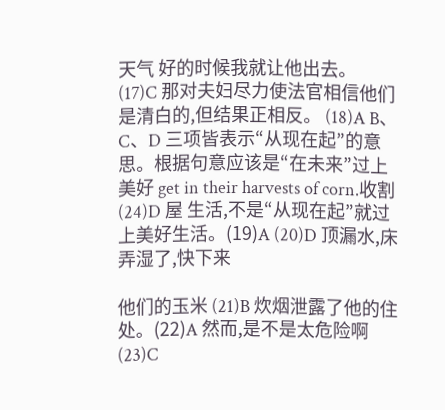天气 好的时候我就让他出去。(17)C 那对夫妇尽力使法官相信他们是清白的,但结果正相反。 (18)A B、C、D 三项皆表示“从现在起”的意思。根据句意应该是“在未来”过上美好 get in their harvests of corn.收割 (24)D 屋 生活,不是“从现在起”就过上美好生活。(19)A (20)D 顶漏水,床弄湿了,快下来

他们的玉米 (21)B 炊烟泄露了他的住处。(22)A 然而,是不是太危险啊 (23)C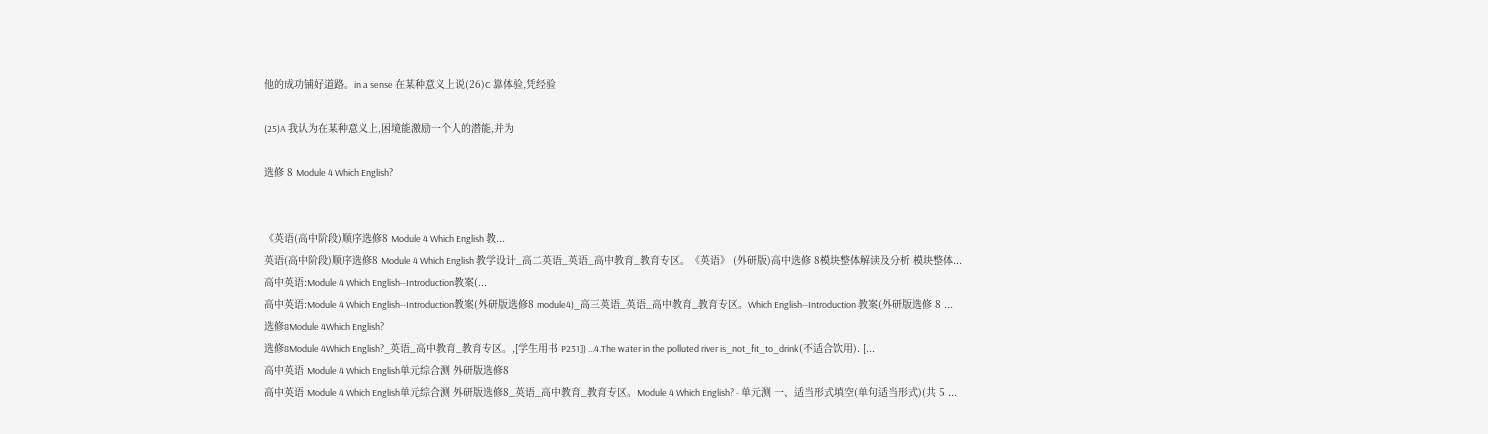他的成功铺好道路。in a sense 在某种意义上说(26)C 靠体验,凭经验

(25)A 我认为在某种意义上,困境能激励一个人的潜能,并为

选修 8 Module 4 Which English?


《英语(高中阶段)顺序选修8 Module 4 Which English 教...
英语(高中阶段)顺序选修8 Module 4 Which English 教学设计_高二英语_英语_高中教育_教育专区。《英语》 (外研版)高中选修 8模块整体解读及分析 模块整体...
高中英语:Module 4 Which English--Introduction教案(...
高中英语:Module 4 Which English--Introduction教案(外研版选修8 module4)_高三英语_英语_高中教育_教育专区。Which English--Introduction 教案(外研版选修 8 ...
选修8Module 4Which English?
选修8Module 4Which English?_英语_高中教育_教育专区。,[学生用书 P231]) ...4.The water in the polluted river is_not_fit_to_drink(不适合饮用). [...
高中英语 Module 4 Which English单元综合测 外研版选修8
高中英语 Module 4 Which English单元综合测 外研版选修8_英语_高中教育_教育专区。Module 4 Which English? - 单元测 一、适当形式填空(单句适当形式)(共 5 ...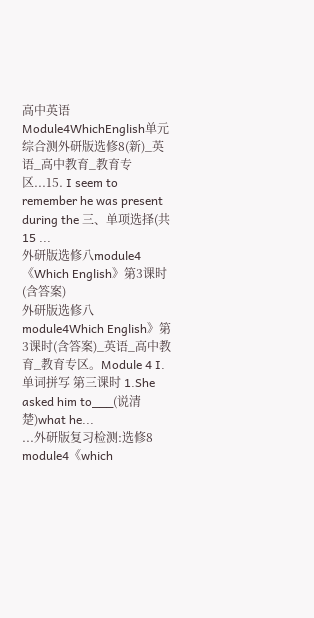高中英语Module4WhichEnglish单元综合测外研版选修8(新)_英语_高中教育_教育专区...15. I seem to remember he was present during the 三、单项选择(共 15 ...
外研版选修八module4《Which English》第3课时(含答案)
外研版选修八module4Which English》第3课时(含答案)_英语_高中教育_教育专区。Module 4 Ⅰ.单词拼写 第三课时 1.She asked him to___(说清楚)what he...
...外研版复习检测:选修8 module4《which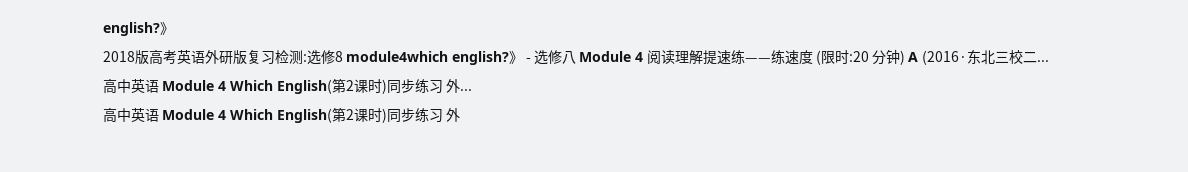english?》
2018版高考英语外研版复习检测:选修8 module4which english?》 - 选修八 Module 4 阅读理解提速练——练速度 (限时:20 分钟) A (2016·东北三校二...
高中英语 Module 4 Which English(第2课时)同步练习 外...
高中英语 Module 4 Which English(第2课时)同步练习 外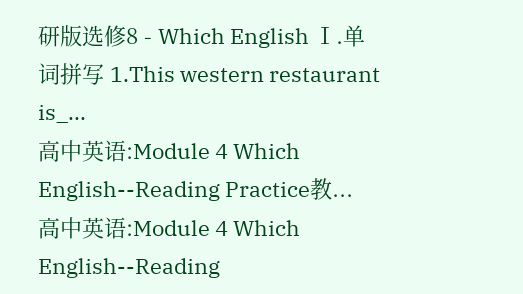研版选修8 - Which English Ⅰ.单词拼写 1.This western restaurant is_...
高中英语:Module 4 Which English--Reading Practice教...
高中英语:Module 4 Which English--Reading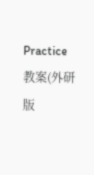Practice教案(外研版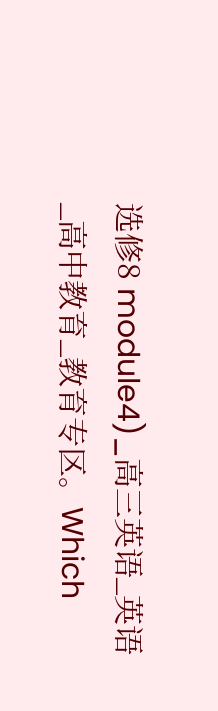选修8 module4)_高三英语_英语_高中教育_教育专区。Which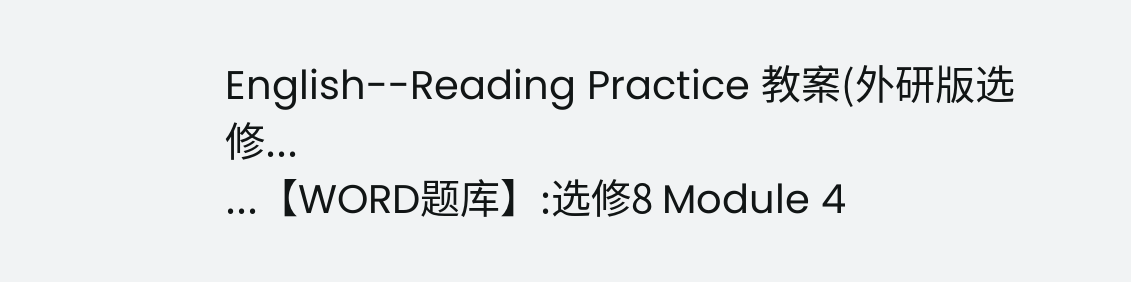English--Reading Practice 教案(外研版选修...
...【WORD题库】:选修8 Module 4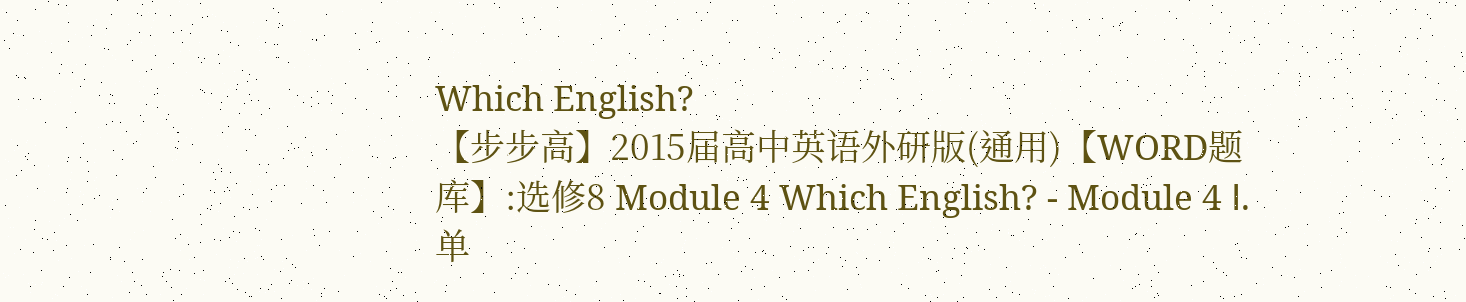Which English?
【步步高】2015届高中英语外研版(通用)【WORD题库】:选修8 Module 4 Which English? - Module 4 Ⅰ.单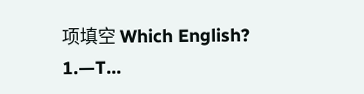项填空 Which English? 1.—T...